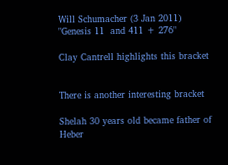Will Schumacher (3 Jan 2011)
"Genesis 11  and 411 + 276"

Clay Cantrell highlights this bracket


There is another interesting bracket

Shelah 30 years old became father of Heber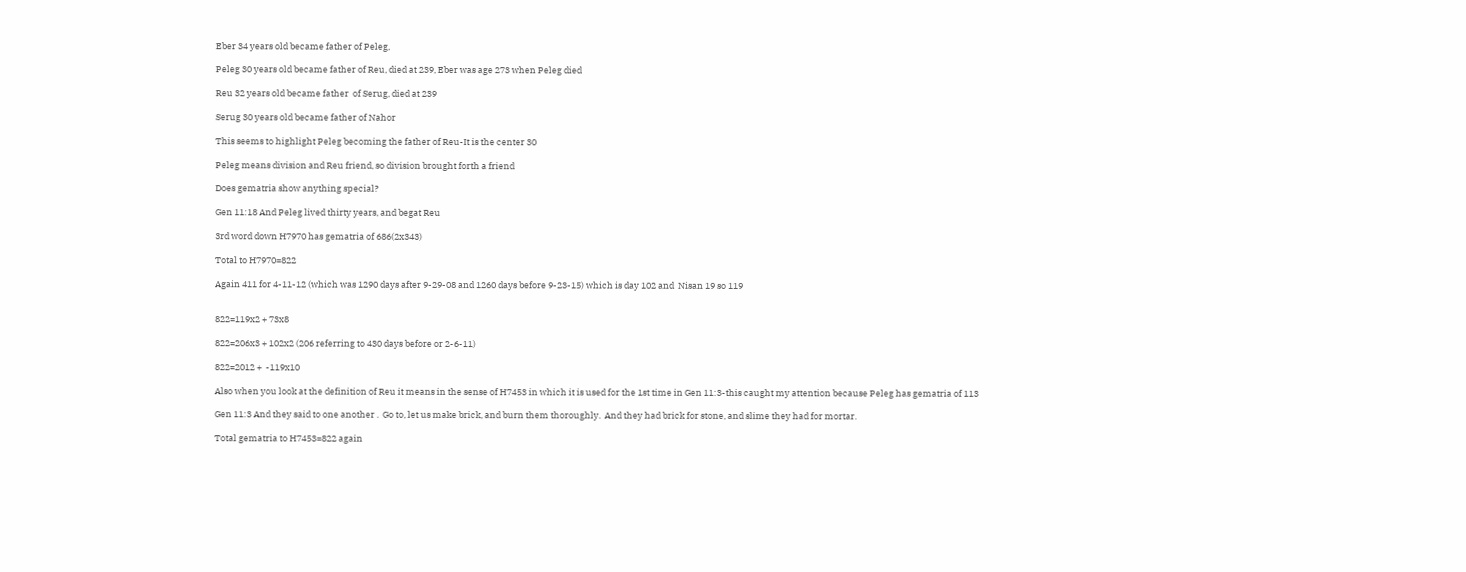Eber 34 years old became father of Peleg,

Peleg 30 years old became father of Reu, died at 239, Eber was age 273 when Peleg died

Reu 32 years old became father  of Serug, died at 239

Serug 30 years old became father of Nahor

This seems to highlight Peleg becoming the father of Reu-It is the center 30

Peleg means division and Reu friend, so division brought forth a friend

Does gematria show anything special?

Gen 11:18 And Peleg lived thirty years, and begat Reu

3rd word down H7970 has gematria of 686(2x343)

Total to H7970=822

Again 411 for 4-11-12 (which was 1290 days after 9-29-08 and 1260 days before 9-23-15) which is day 102 and  Nisan 19 so 119


822=119x2 + 73x8

822=206x3 + 102x2 (206 referring to 430 days before or 2-6-11)

822=2012 +  -119x10

Also when you look at the definition of Reu it means in the sense of H7453 in which it is used for the 1st time in Gen 11:3-this caught my attention because Peleg has gematria of 113

Gen 11:3 And they said to one another .  Go to, let us make brick, and burn them thoroughly.  And they had brick for stone, and slime they had for mortar.

Total gematria to H7453=822 again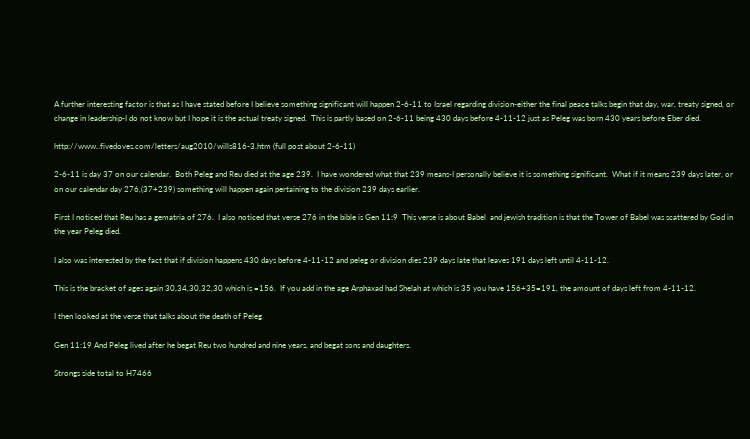A further interesting factor is that as I have stated before I believe something significant will happen 2-6-11 to Israel regarding division-either the final peace talks begin that day, war, treaty signed, or change in leadership-I do not know but I hope it is the actual treaty signed.  This is partly based on 2-6-11 being 430 days before 4-11-12 just as Peleg was born 430 years before Eber died.

http://www..fivedoves.com/letters/aug2010/wills816-3.htm (full post about 2-6-11)

2-6-11 is day 37 on our calendar.  Both Peleg and Reu died at the age 239.  I have wondered what that 239 means-I personally believe it is something significant.  What if it means 239 days later, or on our calendar day 276,(37+239) something will happen again pertaining to the division 239 days earlier.

First I noticed that Reu has a gematria of 276.  I also noticed that verse 276 in the bible is Gen 11:9  This verse is about Babel  and jewish tradition is that the Tower of Babel was scattered by God in the year Peleg died.

I also was interested by the fact that if division happens 430 days before 4-11-12 and peleg or division dies 239 days late that leaves 191 days left until 4-11-12.

This is the bracket of ages again 30,34,30,32,30 which is =156.  If you add in the age Arphaxad had Shelah at which is 35 you have 156+35=191, the amount of days left from 4-11-12.

I then looked at the verse that talks about the death of Peleg

Gen 11:19 And Peleg lived after he begat Reu two hundred and nine years, and begat sons and daughters.

Strongs side total to H7466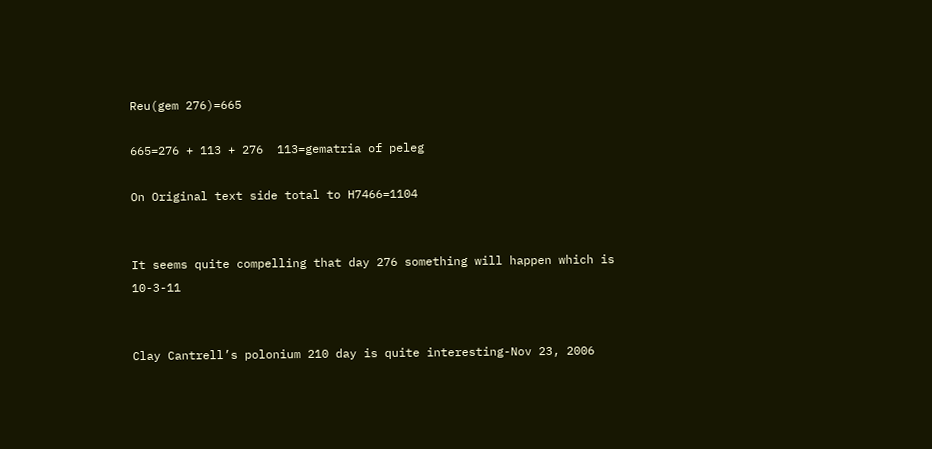Reu(gem 276)=665

665=276 + 113 + 276  113=gematria of peleg

On Original text side total to H7466=1104


It seems quite compelling that day 276 something will happen which is 10-3-11


Clay Cantrell’s polonium 210 day is quite interesting-Nov 23, 2006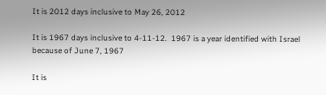It is 2012 days inclusive to May 26, 2012

It is 1967 days inclusive to 4-11-12.  1967 is a year identified with Israel because of June 7, 1967

It is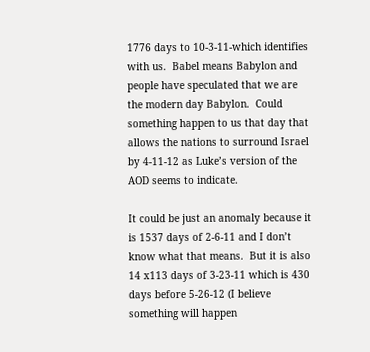1776 days to 10-3-11-which identifies with us.  Babel means Babylon and people have speculated that we are the modern day Babylon.  Could something happen to us that day that allows the nations to surround Israel by 4-11-12 as Luke’s version of the AOD seems to indicate.

It could be just an anomaly because it is 1537 days of 2-6-11 and I don’t know what that means.  But it is also 14 x113 days of 3-23-11 which is 430 days before 5-26-12 (I believe something will happen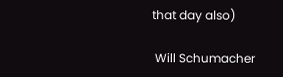that day also)

 Will Schumacher